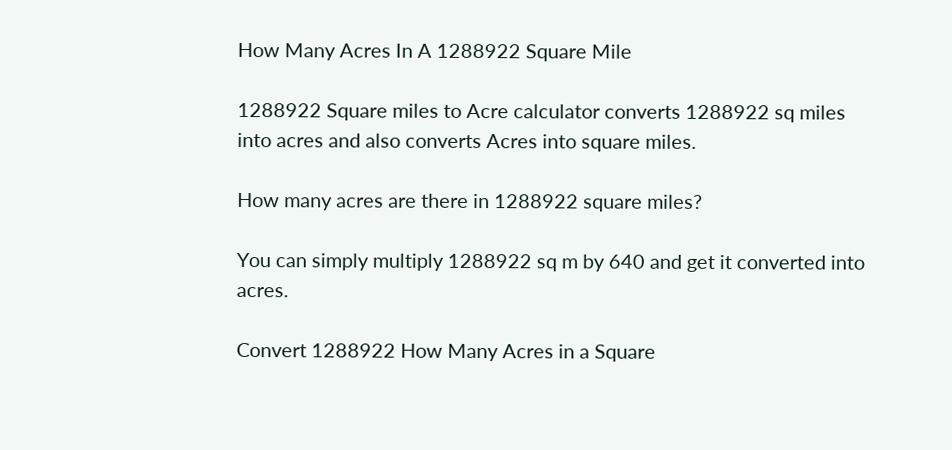How Many Acres In A 1288922 Square Mile

1288922 Square miles to Acre calculator converts 1288922 sq miles into acres and also converts Acres into square miles.

How many acres are there in 1288922 square miles?

You can simply multiply 1288922 sq m by 640 and get it converted into acres.

Convert 1288922 How Many Acres in a Square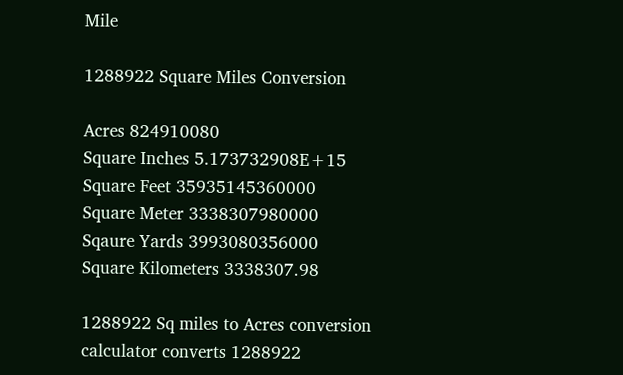Mile

1288922 Square Miles Conversion

Acres 824910080
Square Inches 5.173732908E+15
Square Feet 35935145360000
Square Meter 3338307980000
Sqaure Yards 3993080356000
Square Kilometers 3338307.98

1288922 Sq miles to Acres conversion calculator converts 1288922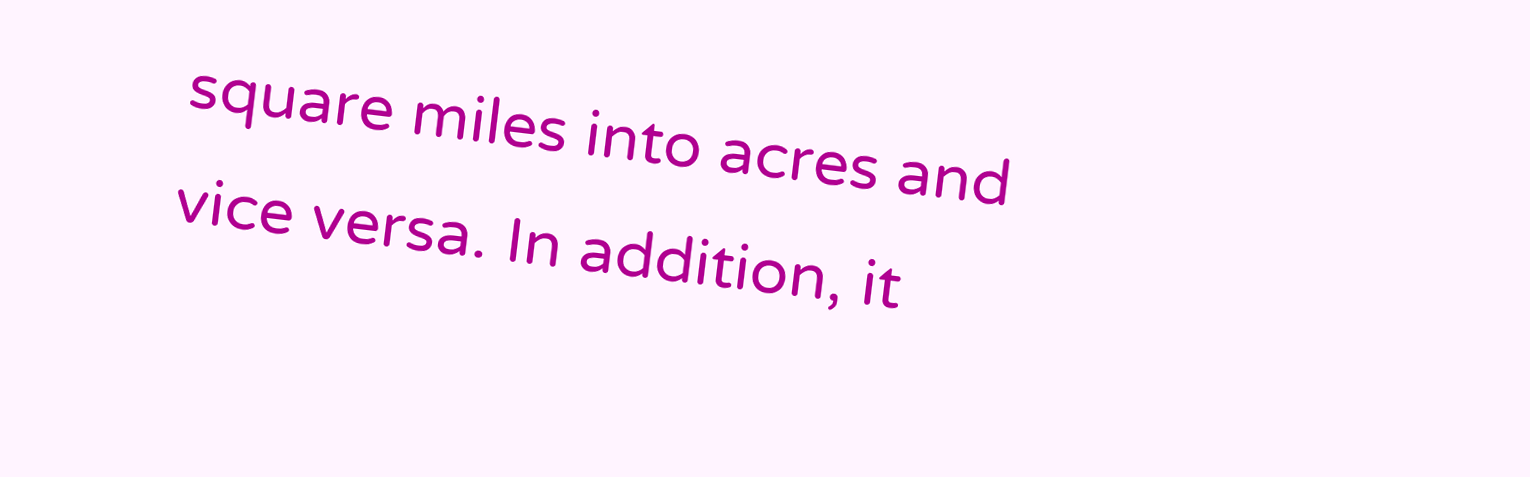square miles into acres and vice versa. In addition, it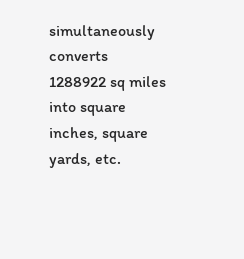simultaneously converts 1288922 sq miles into square inches, square yards, etc.